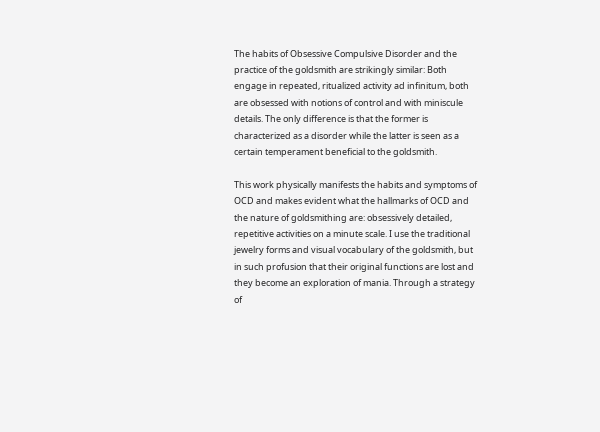The habits of Obsessive Compulsive Disorder and the practice of the goldsmith are strikingly similar: Both engage in repeated, ritualized activity ad infinitum, both are obsessed with notions of control and with miniscule details. The only difference is that the former is characterized as a disorder while the latter is seen as a certain temperament beneficial to the goldsmith.

This work physically manifests the habits and symptoms of OCD and makes evident what the hallmarks of OCD and the nature of goldsmithing are: obsessively detailed, repetitive activities on a minute scale. I use the traditional jewelry forms and visual vocabulary of the goldsmith, but in such profusion that their original functions are lost and they become an exploration of mania. Through a strategy of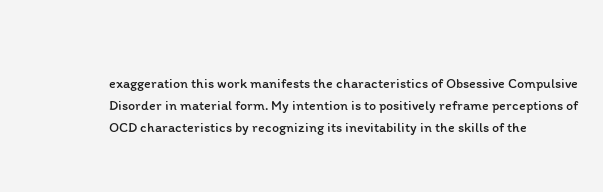exaggeration this work manifests the characteristics of Obsessive Compulsive Disorder in material form. My intention is to positively reframe perceptions of OCD characteristics by recognizing its inevitability in the skills of the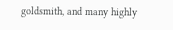goldsmith, and many highly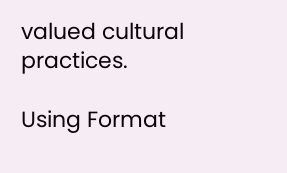valued cultural practices.

Using Format